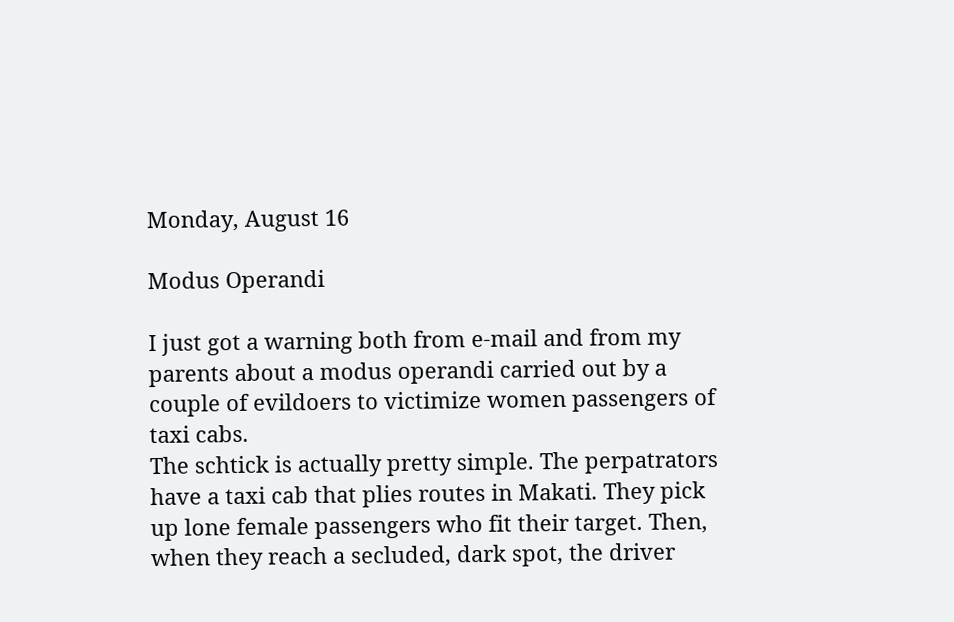Monday, August 16

Modus Operandi

I just got a warning both from e-mail and from my parents about a modus operandi carried out by a couple of evildoers to victimize women passengers of taxi cabs.
The schtick is actually pretty simple. The perpatrators have a taxi cab that plies routes in Makati. They pick up lone female passengers who fit their target. Then, when they reach a secluded, dark spot, the driver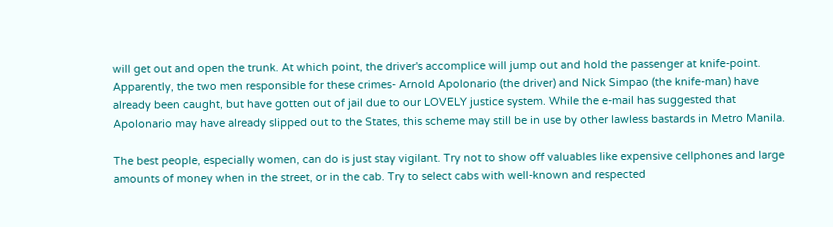will get out and open the trunk. At which point, the driver's accomplice will jump out and hold the passenger at knife-point.
Apparently, the two men responsible for these crimes- Arnold Apolonario (the driver) and Nick Simpao (the knife-man) have already been caught, but have gotten out of jail due to our LOVELY justice system. While the e-mail has suggested that Apolonario may have already slipped out to the States, this scheme may still be in use by other lawless bastards in Metro Manila.

The best people, especially women, can do is just stay vigilant. Try not to show off valuables like expensive cellphones and large amounts of money when in the street, or in the cab. Try to select cabs with well-known and respected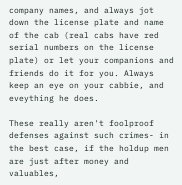company names, and always jot down the license plate and name of the cab (real cabs have red serial numbers on the license plate) or let your companions and friends do it for you. Always keep an eye on your cabbie, and eveything he does.

These really aren't foolproof defenses against such crimes- in the best case, if the holdup men are just after money and valuables,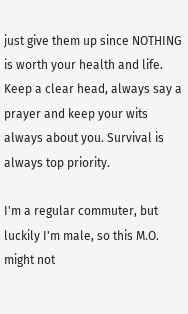just give them up since NOTHING is worth your health and life. Keep a clear head, always say a prayer and keep your wits always about you. Survival is always top priority.

I'm a regular commuter, but luckily I'm male, so this M.O. might not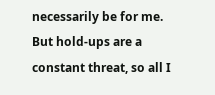necessarily be for me. But hold-ups are a constant threat, so all I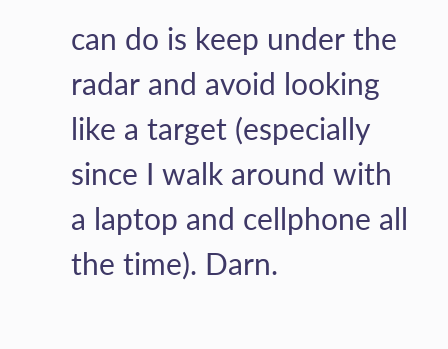can do is keep under the radar and avoid looking like a target (especially since I walk around with a laptop and cellphone all the time). Darn.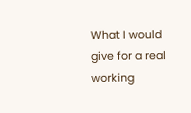What I would give for a real working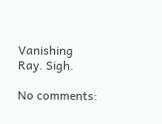Vanishing Ray. Sigh.

No comments: